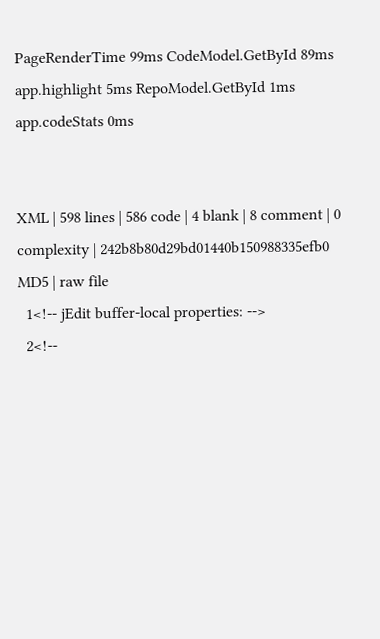PageRenderTime 99ms CodeModel.GetById 89ms app.highlight 5ms RepoModel.GetById 1ms app.codeStats 0ms


XML | 598 lines | 586 code | 4 blank | 8 comment | 0 complexity | 242b8b80d29bd01440b150988335efb0 MD5 | raw file
  1<!-- jEdit buffer-local properties: -->
  2<!--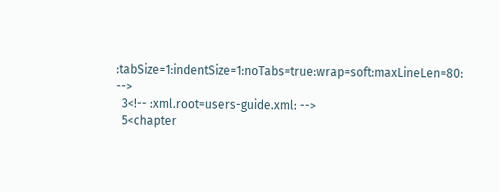:tabSize=1:indentSize=1:noTabs=true:wrap=soft:maxLineLen=80: -->
  3<!-- :xml.root=users-guide.xml: -->
  5<chapter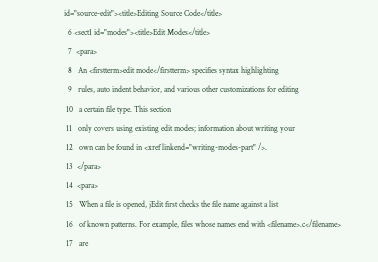id="source-edit"><title>Editing Source Code</title>
  6 <sect1 id="modes"><title>Edit Modes</title>
  7  <para>
  8   An <firstterm>edit mode</firstterm> specifies syntax highlighting
  9   rules, auto indent behavior, and various other customizations for editing
 10   a certain file type. This section
 11   only covers using existing edit modes; information about writing your
 12   own can be found in <xref linkend="writing-modes-part" />.
 13  </para>
 14  <para>
 15   When a file is opened, jEdit first checks the file name against a list
 16   of known patterns. For example, files whose names end with <filename>.c</filename>
 17   are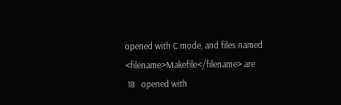opened with C mode, and files named <filename>Makefile</filename> are
 18   opened with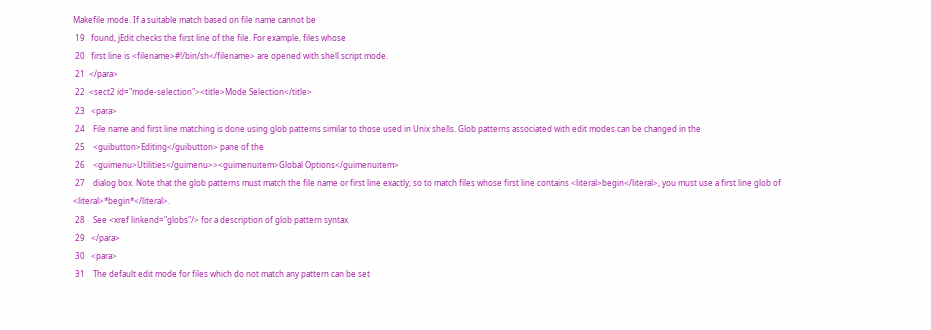Makefile mode. If a suitable match based on file name cannot be
 19   found, jEdit checks the first line of the file. For example, files whose
 20   first line is <filename>#!/bin/sh</filename> are opened with shell script mode.
 21  </para>
 22  <sect2 id="mode-selection"><title>Mode Selection</title>
 23   <para>
 24    File name and first line matching is done using glob patterns similar to those used in Unix shells. Glob patterns associated with edit modes can be changed in the
 25    <guibutton>Editing</guibutton> pane of the
 26    <guimenu>Utilities</guimenu>><guimenuitem>Global Options</guimenuitem>
 27    dialog box. Note that the glob patterns must match the file name or first line exactly; so to match files whose first line contains <literal>begin</literal>, you must use a first line glob of <literal>*begin*</literal>.
 28    See <xref linkend="globs"/> for a description of glob pattern syntax.
 29   </para>
 30   <para>
 31    The default edit mode for files which do not match any pattern can be set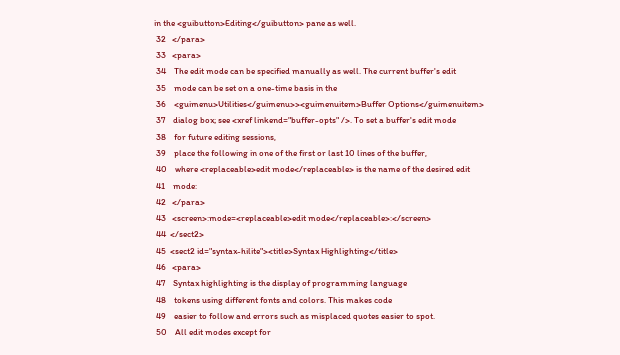in the <guibutton>Editing</guibutton> pane as well.
 32   </para>
 33   <para>
 34    The edit mode can be specified manually as well. The current buffer's edit
 35    mode can be set on a one-time basis in the
 36    <guimenu>Utilities</guimenu>><guimenuitem>Buffer Options</guimenuitem>
 37    dialog box; see <xref linkend="buffer-opts" />. To set a buffer's edit mode
 38    for future editing sessions,
 39    place the following in one of the first or last 10 lines of the buffer,
 40    where <replaceable>edit mode</replaceable> is the name of the desired edit
 41    mode:
 42   </para>
 43   <screen>:mode=<replaceable>edit mode</replaceable>:</screen>
 44  </sect2>
 45  <sect2 id="syntax-hilite"><title>Syntax Highlighting</title>
 46   <para>
 47    Syntax highlighting is the display of programming language
 48    tokens using different fonts and colors. This makes code
 49    easier to follow and errors such as misplaced quotes easier to spot.
 50    All edit modes except for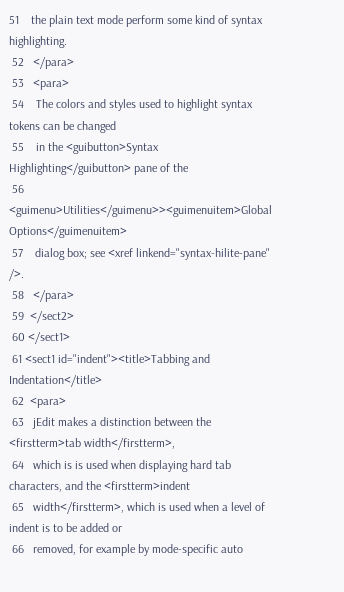51    the plain text mode perform some kind of syntax highlighting.
 52   </para>
 53   <para>
 54    The colors and styles used to highlight syntax tokens can be changed
 55    in the <guibutton>Syntax Highlighting</guibutton> pane of the
 56    <guimenu>Utilities</guimenu>><guimenuitem>Global Options</guimenuitem>
 57    dialog box; see <xref linkend="syntax-hilite-pane" />.
 58   </para>
 59  </sect2>
 60 </sect1>
 61 <sect1 id="indent"><title>Tabbing and Indentation</title>
 62  <para>
 63   jEdit makes a distinction between the <firstterm>tab width</firstterm>,
 64   which is is used when displaying hard tab characters, and the <firstterm>indent
 65   width</firstterm>, which is used when a level of indent is to be added or
 66   removed, for example by mode-specific auto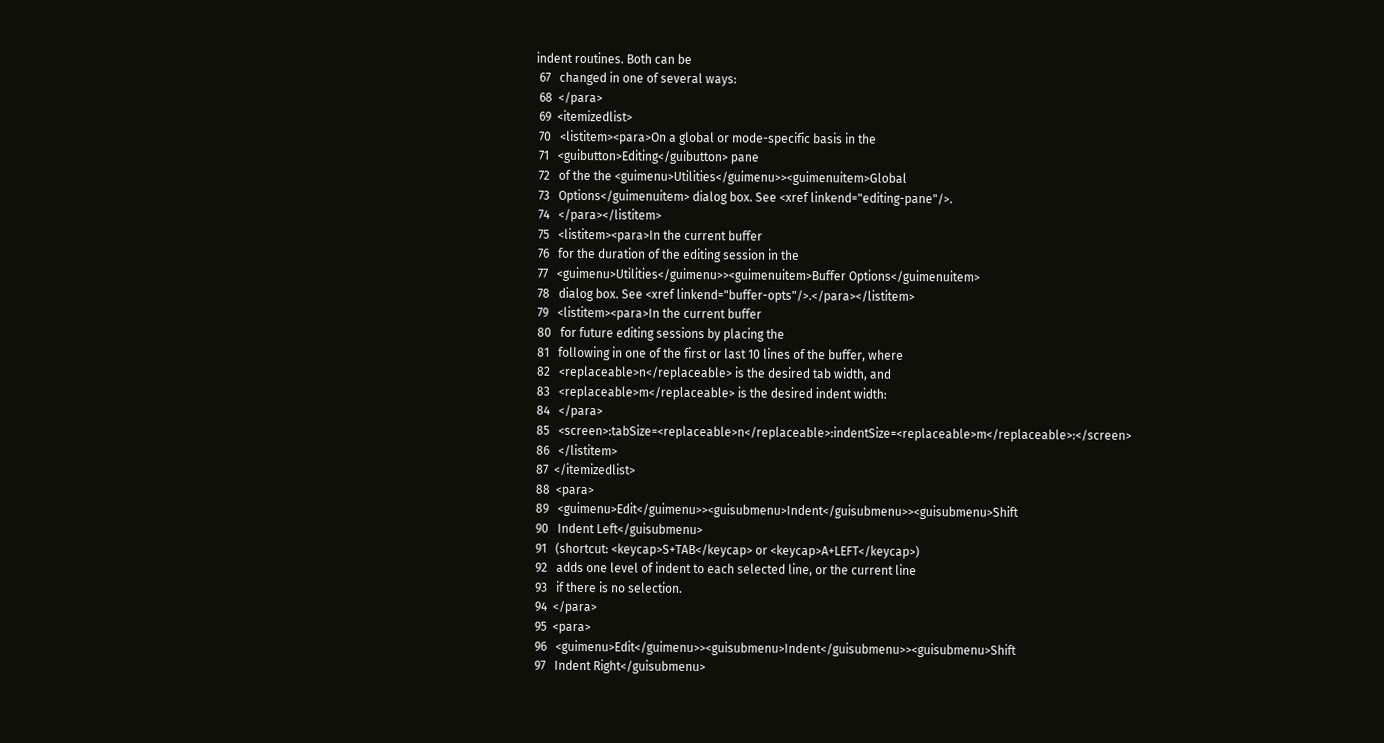indent routines. Both can be
 67   changed in one of several ways:
 68  </para>
 69  <itemizedlist>
 70   <listitem><para>On a global or mode-specific basis in the
 71   <guibutton>Editing</guibutton> pane
 72   of the the <guimenu>Utilities</guimenu>><guimenuitem>Global
 73   Options</guimenuitem> dialog box. See <xref linkend="editing-pane"/>.
 74   </para></listitem>
 75   <listitem><para>In the current buffer
 76   for the duration of the editing session in the
 77   <guimenu>Utilities</guimenu>><guimenuitem>Buffer Options</guimenuitem>
 78   dialog box. See <xref linkend="buffer-opts"/>.</para></listitem>
 79   <listitem><para>In the current buffer
 80   for future editing sessions by placing the
 81   following in one of the first or last 10 lines of the buffer, where
 82   <replaceable>n</replaceable> is the desired tab width, and
 83   <replaceable>m</replaceable> is the desired indent width:
 84   </para>
 85   <screen>:tabSize=<replaceable>n</replaceable>:indentSize=<replaceable>m</replaceable>:</screen>
 86   </listitem>
 87  </itemizedlist>
 88  <para>
 89   <guimenu>Edit</guimenu>><guisubmenu>Indent</guisubmenu>><guisubmenu>Shift
 90   Indent Left</guisubmenu>
 91   (shortcut: <keycap>S+TAB</keycap> or <keycap>A+LEFT</keycap>)
 92   adds one level of indent to each selected line, or the current line
 93   if there is no selection.
 94  </para>
 95  <para>
 96   <guimenu>Edit</guimenu>><guisubmenu>Indent</guisubmenu>><guisubmenu>Shift
 97   Indent Right</guisubmenu>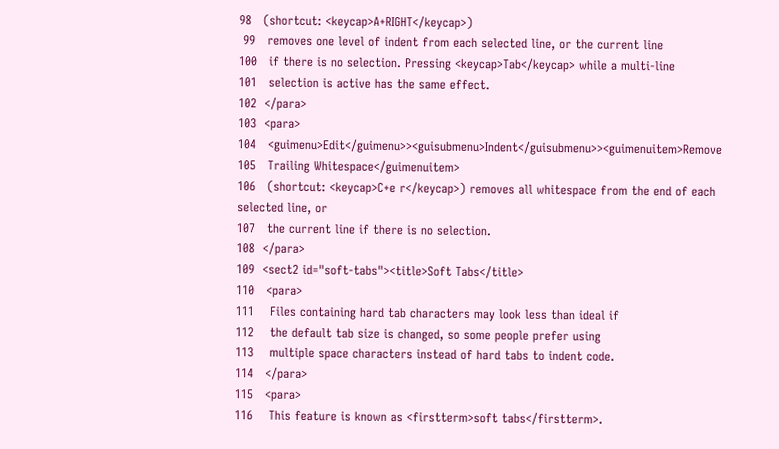98   (shortcut: <keycap>A+RIGHT</keycap>)
 99   removes one level of indent from each selected line, or the current line
100   if there is no selection. Pressing <keycap>Tab</keycap> while a multi-line
101   selection is active has the same effect.
102  </para>
103  <para>
104   <guimenu>Edit</guimenu>><guisubmenu>Indent</guisubmenu>><guimenuitem>Remove
105   Trailing Whitespace</guimenuitem>
106   (shortcut: <keycap>C+e r</keycap>) removes all whitespace from the end of each selected line, or
107   the current line if there is no selection.
108  </para>
109  <sect2 id="soft-tabs"><title>Soft Tabs</title>
110   <para>
111    Files containing hard tab characters may look less than ideal if
112    the default tab size is changed, so some people prefer using
113    multiple space characters instead of hard tabs to indent code.
114   </para>
115   <para>
116    This feature is known as <firstterm>soft tabs</firstterm>.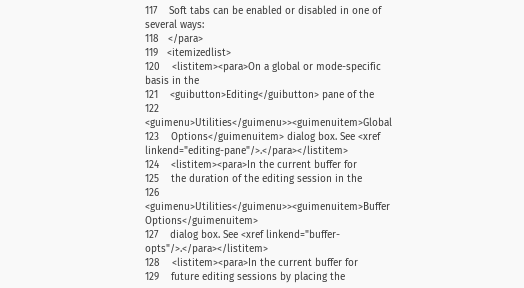117    Soft tabs can be enabled or disabled in one of several ways:
118   </para>
119   <itemizedlist>
120    <listitem><para>On a global or mode-specific basis in the
121    <guibutton>Editing</guibutton> pane of the
122    <guimenu>Utilities</guimenu>><guimenuitem>Global
123    Options</guimenuitem> dialog box. See <xref linkend="editing-pane"/>.</para></listitem>
124    <listitem><para>In the current buffer for
125    the duration of the editing session in the
126    <guimenu>Utilities</guimenu>><guimenuitem>Buffer Options</guimenuitem>
127    dialog box. See <xref linkend="buffer-opts"/>.</para></listitem>
128    <listitem><para>In the current buffer for
129    future editing sessions by placing the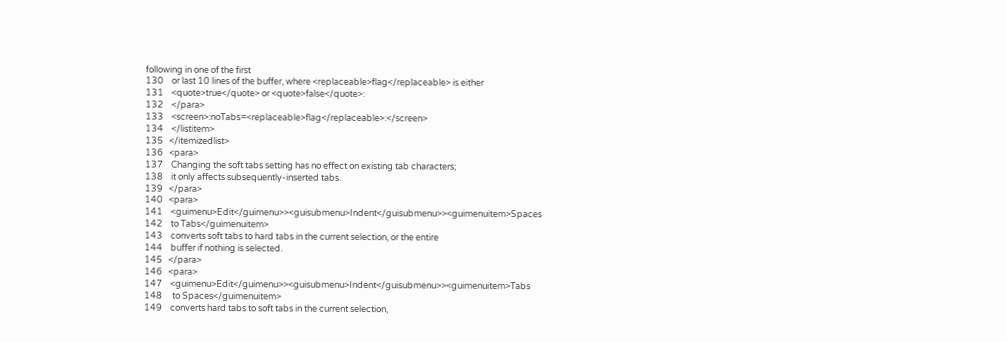following in one of the first
130    or last 10 lines of the buffer, where <replaceable>flag</replaceable> is either
131    <quote>true</quote> or <quote>false</quote>:
132    </para>
133    <screen>:noTabs=<replaceable>flag</replaceable>:</screen>
134    </listitem>
135   </itemizedlist>
136   <para>
137    Changing the soft tabs setting has no effect on existing tab characters;
138    it only affects subsequently-inserted tabs.
139   </para>
140   <para>
141    <guimenu>Edit</guimenu>><guisubmenu>Indent</guisubmenu>><guimenuitem>Spaces
142    to Tabs</guimenuitem>
143    converts soft tabs to hard tabs in the current selection, or the entire
144    buffer if nothing is selected.
145   </para>
146   <para>
147    <guimenu>Edit</guimenu>><guisubmenu>Indent</guisubmenu>><guimenuitem>Tabs
148     to Spaces</guimenuitem>
149    converts hard tabs to soft tabs in the current selection,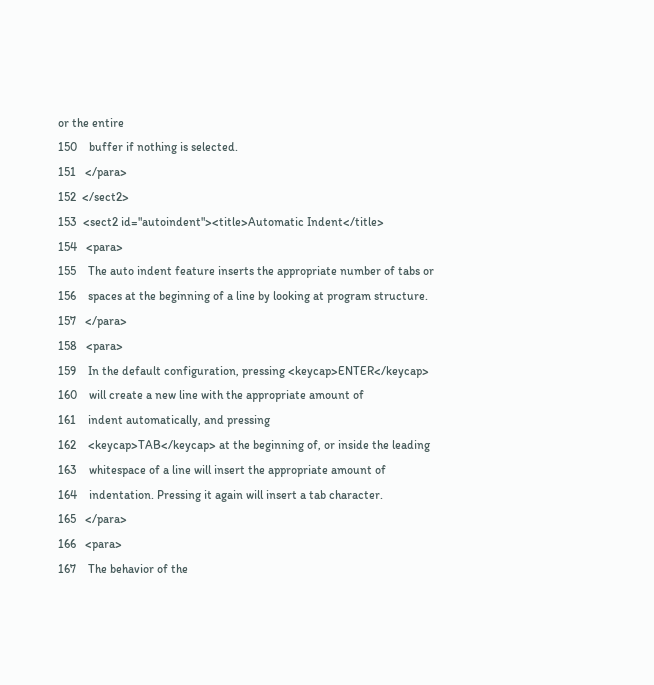or the entire
150    buffer if nothing is selected.
151   </para>
152  </sect2>
153  <sect2 id="autoindent"><title>Automatic Indent</title>
154   <para>
155    The auto indent feature inserts the appropriate number of tabs or
156    spaces at the beginning of a line by looking at program structure.
157   </para>
158   <para>
159    In the default configuration, pressing <keycap>ENTER</keycap>
160    will create a new line with the appropriate amount of
161    indent automatically, and pressing
162    <keycap>TAB</keycap> at the beginning of, or inside the leading
163    whitespace of a line will insert the appropriate amount of
164    indentation. Pressing it again will insert a tab character.
165   </para>
166   <para>
167    The behavior of the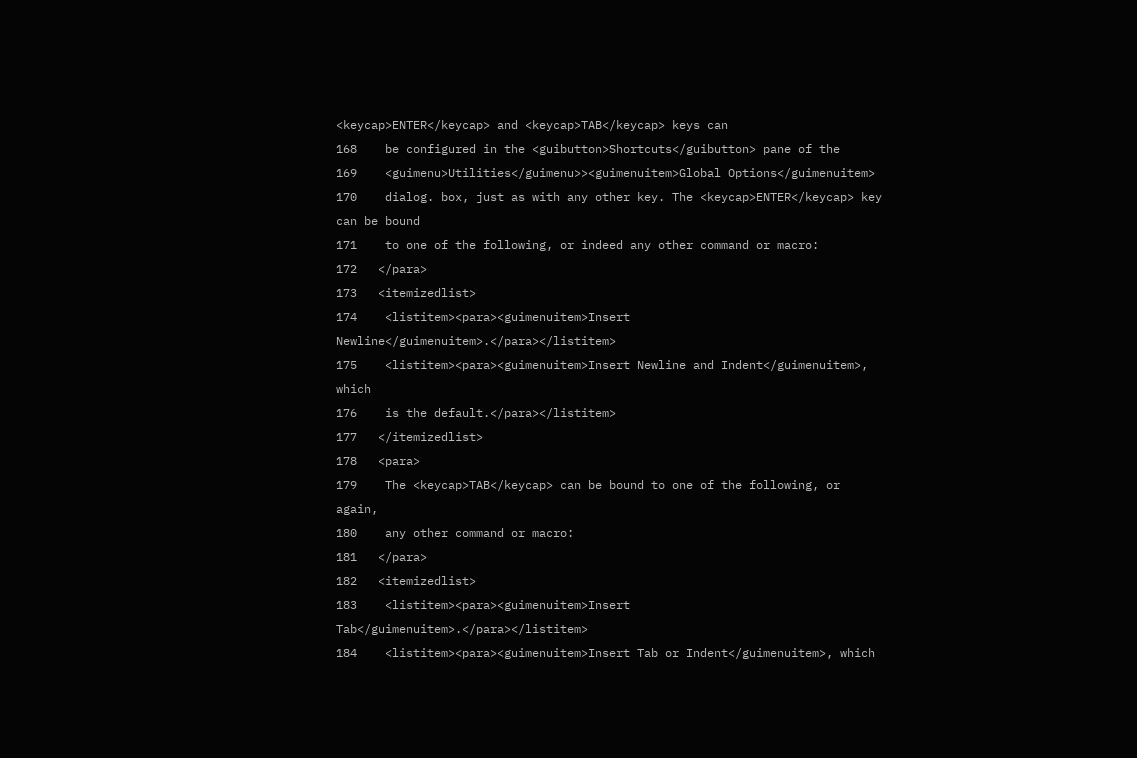<keycap>ENTER</keycap> and <keycap>TAB</keycap> keys can
168    be configured in the <guibutton>Shortcuts</guibutton> pane of the
169    <guimenu>Utilities</guimenu>><guimenuitem>Global Options</guimenuitem>
170    dialog. box, just as with any other key. The <keycap>ENTER</keycap> key can be bound
171    to one of the following, or indeed any other command or macro:
172   </para>
173   <itemizedlist>
174    <listitem><para><guimenuitem>Insert Newline</guimenuitem>.</para></listitem>
175    <listitem><para><guimenuitem>Insert Newline and Indent</guimenuitem>, which
176    is the default.</para></listitem>
177   </itemizedlist>
178   <para>
179    The <keycap>TAB</keycap> can be bound to one of the following, or again,
180    any other command or macro:
181   </para>
182   <itemizedlist>
183    <listitem><para><guimenuitem>Insert Tab</guimenuitem>.</para></listitem>
184    <listitem><para><guimenuitem>Insert Tab or Indent</guimenuitem>, which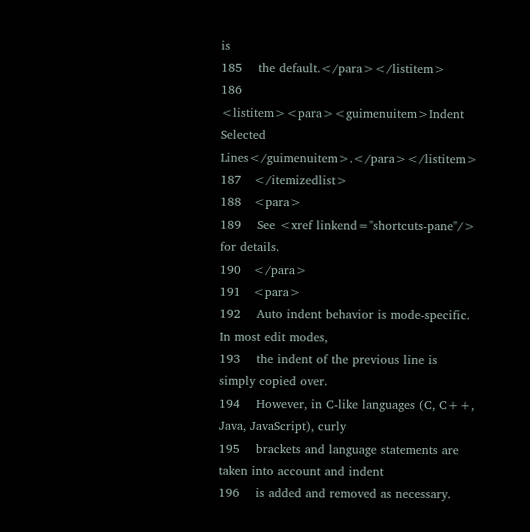is
185    the default.</para></listitem>
186    <listitem><para><guimenuitem>Indent Selected Lines</guimenuitem>.</para></listitem>
187   </itemizedlist>
188   <para>
189    See <xref linkend="shortcuts-pane"/> for details.
190   </para>
191   <para>
192    Auto indent behavior is mode-specific. In most edit modes,
193    the indent of the previous line is simply copied over.
194    However, in C-like languages (C, C++, Java, JavaScript), curly
195    brackets and language statements are taken into account and indent
196    is added and removed as necessary.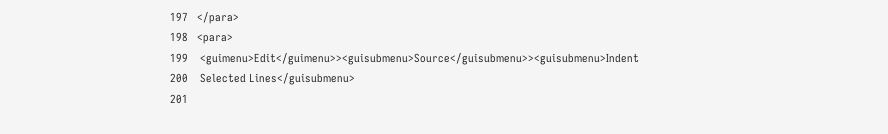197   </para>
198   <para>
199    <guimenu>Edit</guimenu>><guisubmenu>Source</guisubmenu>><guisubmenu>Indent
200    Selected Lines</guisubmenu>
201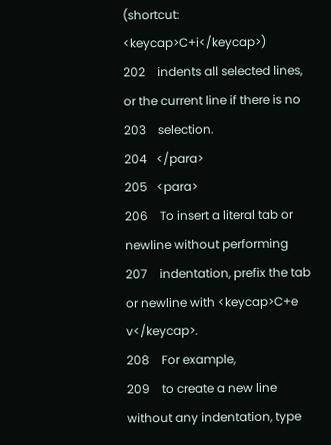(shortcut: <keycap>C+i</keycap>)
202    indents all selected lines, or the current line if there is no
203    selection.
204   </para>
205   <para>
206    To insert a literal tab or newline without performing
207    indentation, prefix the tab or newline with <keycap>C+e v</keycap>.
208    For example,
209    to create a new line without any indentation, type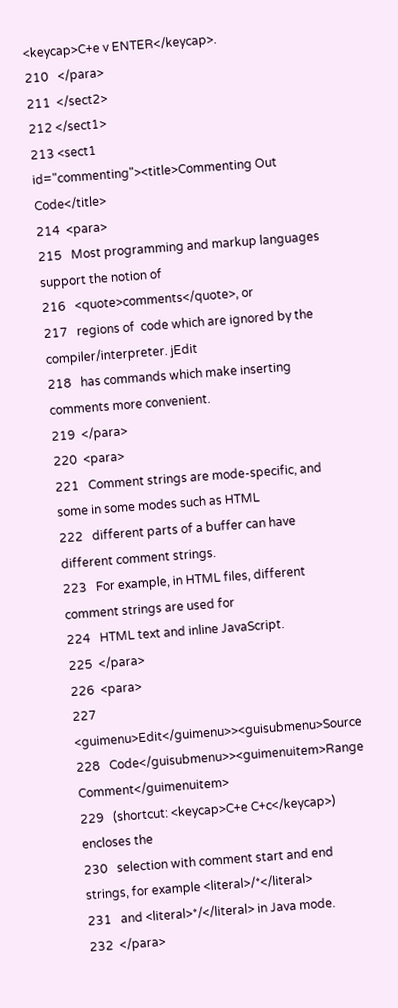<keycap>C+e v ENTER</keycap>.
210   </para>
211  </sect2>
212 </sect1>
213 <sect1 id="commenting"><title>Commenting Out Code</title>
214  <para>
215   Most programming and markup languages support the notion of
216   <quote>comments</quote>, or
217   regions of  code which are ignored by the compiler/interpreter. jEdit
218   has commands which make inserting comments more convenient.
219  </para>
220  <para>
221   Comment strings are mode-specific, and some in some modes such as HTML
222   different parts of a buffer can have different comment strings.
223   For example, in HTML files, different comment strings are used for
224   HTML text and inline JavaScript.
225  </para>
226  <para>
227   <guimenu>Edit</guimenu>><guisubmenu>Source
228   Code</guisubmenu>><guimenuitem>Range Comment</guimenuitem>
229   (shortcut: <keycap>C+e C+c</keycap>) encloses the
230   selection with comment start and end strings, for example <literal>/*</literal>
231   and <literal>*/</literal> in Java mode.
232  </para>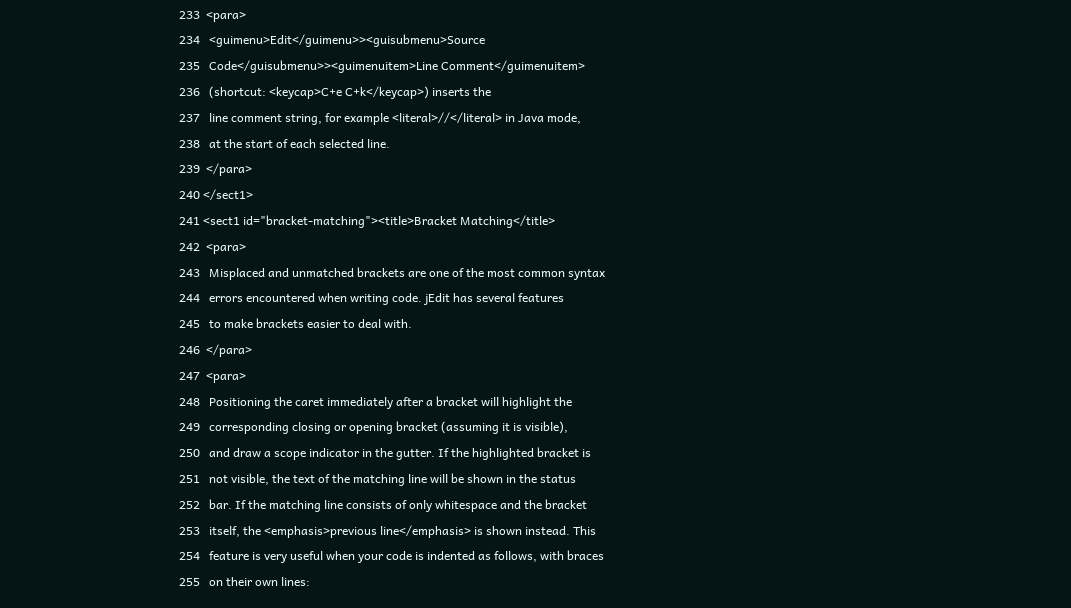233  <para>
234   <guimenu>Edit</guimenu>><guisubmenu>Source
235   Code</guisubmenu>><guimenuitem>Line Comment</guimenuitem>
236   (shortcut: <keycap>C+e C+k</keycap>) inserts the
237   line comment string, for example <literal>//</literal> in Java mode,
238   at the start of each selected line.
239  </para>
240 </sect1>
241 <sect1 id="bracket-matching"><title>Bracket Matching</title>
242  <para>
243   Misplaced and unmatched brackets are one of the most common syntax
244   errors encountered when writing code. jEdit has several features
245   to make brackets easier to deal with.
246  </para>
247  <para>
248   Positioning the caret immediately after a bracket will highlight the
249   corresponding closing or opening bracket (assuming it is visible),
250   and draw a scope indicator in the gutter. If the highlighted bracket is
251   not visible, the text of the matching line will be shown in the status
252   bar. If the matching line consists of only whitespace and the bracket
253   itself, the <emphasis>previous line</emphasis> is shown instead. This
254   feature is very useful when your code is indented as follows, with braces
255   on their own lines: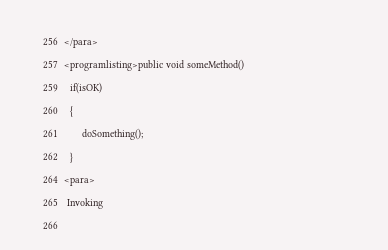256  </para>
257  <programlisting>public void someMethod()
259    if(isOK)
260    {
261        doSomething();
262    }
264  <para>
265   Invoking
266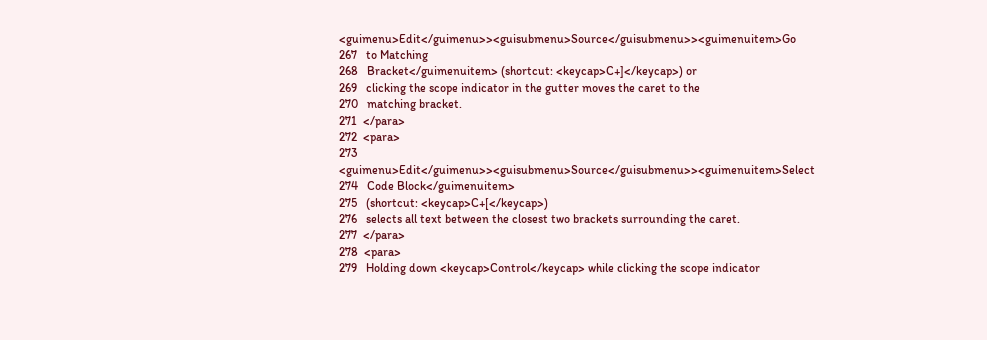<guimenu>Edit</guimenu>><guisubmenu>Source</guisubmenu>><guimenuitem>Go
267   to Matching
268   Bracket</guimenuitem> (shortcut: <keycap>C+]</keycap>) or
269   clicking the scope indicator in the gutter moves the caret to the
270   matching bracket.
271  </para>
272  <para>
273   <guimenu>Edit</guimenu>><guisubmenu>Source</guisubmenu>><guimenuitem>Select
274   Code Block</guimenuitem>
275   (shortcut: <keycap>C+[</keycap>)
276   selects all text between the closest two brackets surrounding the caret.
277  </para>
278  <para>
279   Holding down <keycap>Control</keycap> while clicking the scope indicator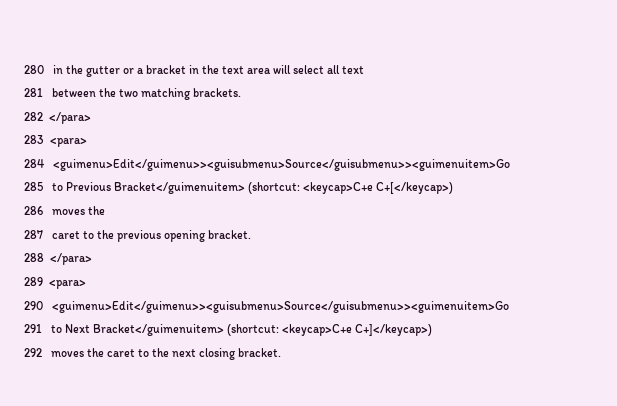280   in the gutter or a bracket in the text area will select all text
281   between the two matching brackets.
282  </para>
283  <para>
284   <guimenu>Edit</guimenu>><guisubmenu>Source</guisubmenu>><guimenuitem>Go
285   to Previous Bracket</guimenuitem> (shortcut: <keycap>C+e C+[</keycap>)
286   moves the
287   caret to the previous opening bracket.
288  </para>
289  <para>
290   <guimenu>Edit</guimenu>><guisubmenu>Source</guisubmenu>><guimenuitem>Go
291   to Next Bracket</guimenuitem> (shortcut: <keycap>C+e C+]</keycap>)
292   moves the caret to the next closing bracket.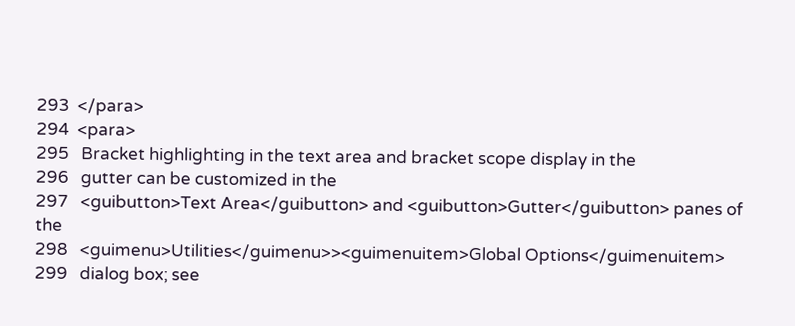293  </para>
294  <para>
295   Bracket highlighting in the text area and bracket scope display in the
296   gutter can be customized in the
297   <guibutton>Text Area</guibutton> and <guibutton>Gutter</guibutton> panes of the
298   <guimenu>Utilities</guimenu>><guimenuitem>Global Options</guimenuitem>
299   dialog box; see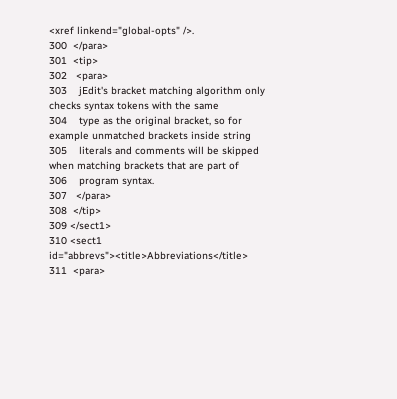<xref linkend="global-opts" />.
300  </para>
301  <tip>
302   <para>
303    jEdit's bracket matching algorithm only checks syntax tokens with the same
304    type as the original bracket, so for example unmatched brackets inside string
305    literals and comments will be skipped when matching brackets that are part of
306    program syntax.
307   </para>
308  </tip>
309 </sect1>
310 <sect1 id="abbrevs"><title>Abbreviations</title>
311  <para>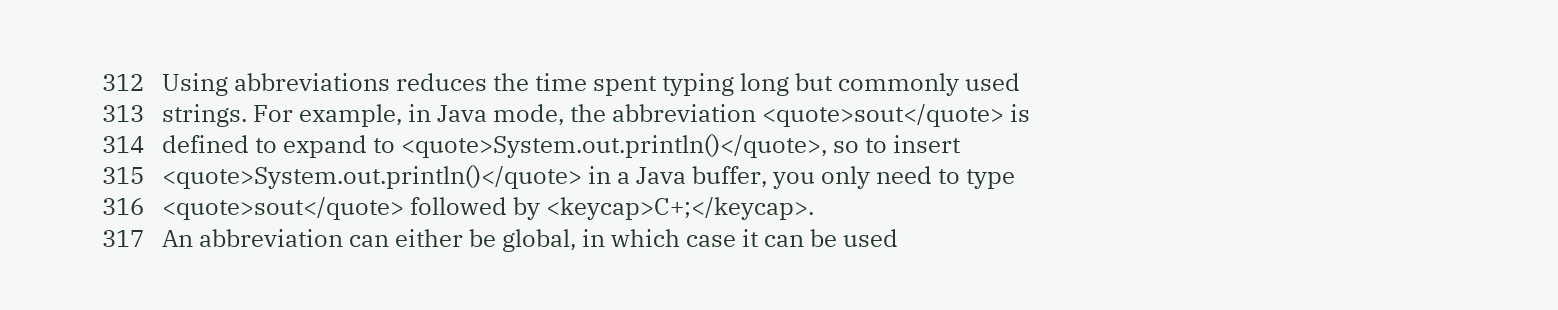312   Using abbreviations reduces the time spent typing long but commonly used
313   strings. For example, in Java mode, the abbreviation <quote>sout</quote> is
314   defined to expand to <quote>System.out.println()</quote>, so to insert
315   <quote>System.out.println()</quote> in a Java buffer, you only need to type
316   <quote>sout</quote> followed by <keycap>C+;</keycap>.
317   An abbreviation can either be global, in which case it can be used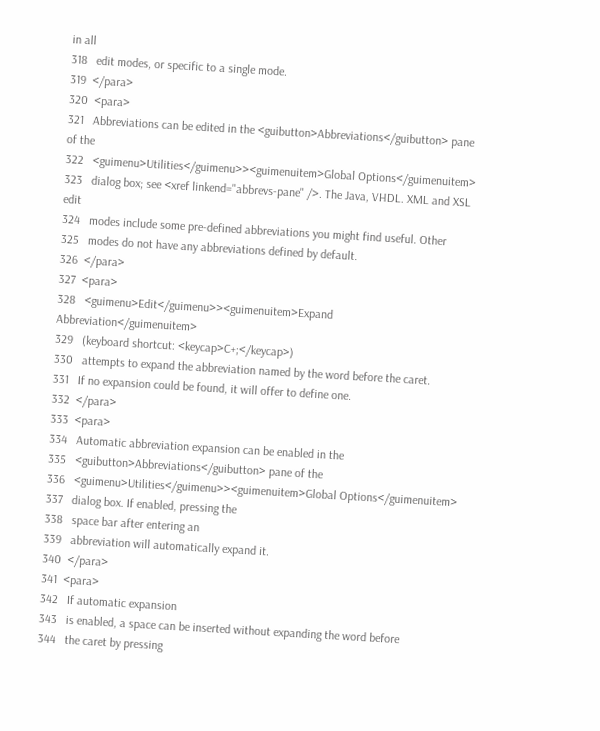in all
318   edit modes, or specific to a single mode.
319  </para>
320  <para>
321   Abbreviations can be edited in the <guibutton>Abbreviations</guibutton> pane of the
322   <guimenu>Utilities</guimenu>><guimenuitem>Global Options</guimenuitem>
323   dialog box; see <xref linkend="abbrevs-pane" />. The Java, VHDL. XML and XSL edit
324   modes include some pre-defined abbreviations you might find useful. Other
325   modes do not have any abbreviations defined by default.
326  </para>
327  <para>
328   <guimenu>Edit</guimenu>><guimenuitem>Expand Abbreviation</guimenuitem>
329   (keyboard shortcut: <keycap>C+;</keycap>)
330   attempts to expand the abbreviation named by the word before the caret.
331   If no expansion could be found, it will offer to define one.
332  </para>
333  <para>
334   Automatic abbreviation expansion can be enabled in the
335   <guibutton>Abbreviations</guibutton> pane of the
336   <guimenu>Utilities</guimenu>><guimenuitem>Global Options</guimenuitem>
337   dialog box. If enabled, pressing the
338   space bar after entering an
339   abbreviation will automatically expand it.
340  </para>
341  <para>
342   If automatic expansion
343   is enabled, a space can be inserted without expanding the word before
344   the caret by pressing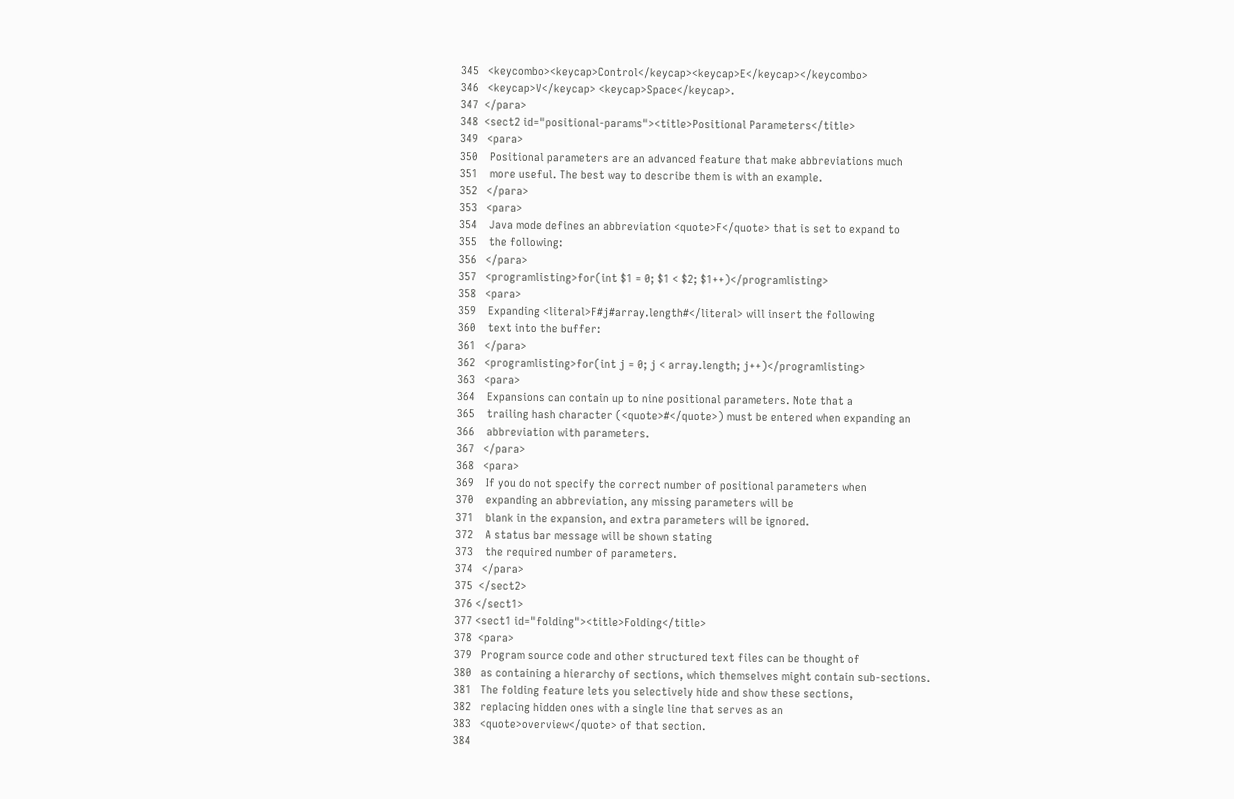345   <keycombo><keycap>Control</keycap><keycap>E</keycap></keycombo>
346   <keycap>V</keycap> <keycap>Space</keycap>.
347  </para>
348  <sect2 id="positional-params"><title>Positional Parameters</title>
349   <para>
350    Positional parameters are an advanced feature that make abbreviations much
351    more useful. The best way to describe them is with an example.
352   </para>
353   <para>
354    Java mode defines an abbreviation <quote>F</quote> that is set to expand to
355    the following:
356   </para>
357   <programlisting>for(int $1 = 0; $1 < $2; $1++)</programlisting>
358   <para>
359    Expanding <literal>F#j#array.length#</literal> will insert the following
360    text into the buffer:
361   </para>
362   <programlisting>for(int j = 0; j < array.length; j++)</programlisting>
363   <para>
364    Expansions can contain up to nine positional parameters. Note that a
365    trailing hash character (<quote>#</quote>) must be entered when expanding an
366    abbreviation with parameters.
367   </para>
368   <para>
369    If you do not specify the correct number of positional parameters when
370    expanding an abbreviation, any missing parameters will be
371    blank in the expansion, and extra parameters will be ignored.
372    A status bar message will be shown stating
373    the required number of parameters.
374   </para>
375  </sect2>
376 </sect1>
377 <sect1 id="folding"><title>Folding</title>
378  <para>
379   Program source code and other structured text files can be thought of
380   as containing a hierarchy of sections, which themselves might contain sub-sections.
381   The folding feature lets you selectively hide and show these sections,
382   replacing hidden ones with a single line that serves as an
383   <quote>overview</quote> of that section.
384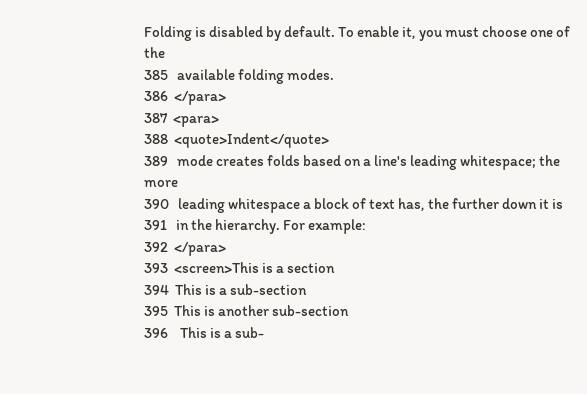Folding is disabled by default. To enable it, you must choose one of the
385   available folding modes.
386  </para>
387  <para>
388  <quote>Indent</quote>
389   mode creates folds based on a line's leading whitespace; the more
390   leading whitespace a block of text has, the further down it is
391   in the hierarchy. For example:
392  </para>
393  <screen>This is a section
394  This is a sub-section
395  This is another sub-section
396    This is a sub-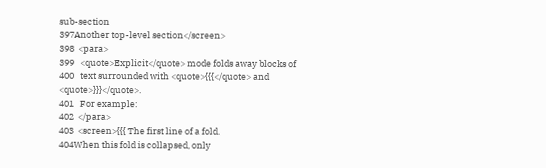sub-section
397Another top-level section</screen>
398  <para>
399   <quote>Explicit</quote> mode folds away blocks of
400   text surrounded with <quote>{{{</quote> and <quote>}}}</quote>.
401   For example:
402  </para>
403  <screen>{{{ The first line of a fold.
404When this fold is collapsed, only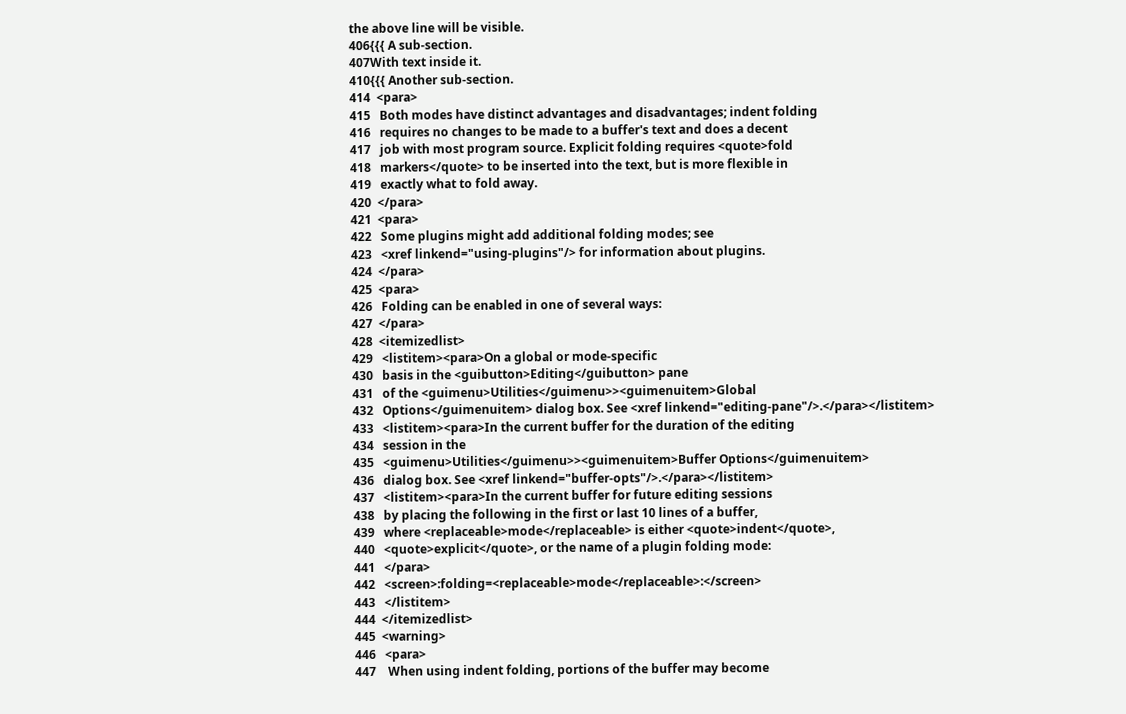the above line will be visible.
406{{{ A sub-section.
407With text inside it.
410{{{ Another sub-section.
414  <para>
415   Both modes have distinct advantages and disadvantages; indent folding
416   requires no changes to be made to a buffer's text and does a decent
417   job with most program source. Explicit folding requires <quote>fold
418   markers</quote> to be inserted into the text, but is more flexible in
419   exactly what to fold away.
420  </para>
421  <para>
422   Some plugins might add additional folding modes; see
423   <xref linkend="using-plugins"/> for information about plugins.
424  </para>
425  <para>
426   Folding can be enabled in one of several ways:
427  </para>
428  <itemizedlist>
429   <listitem><para>On a global or mode-specific
430   basis in the <guibutton>Editing</guibutton> pane
431   of the <guimenu>Utilities</guimenu>><guimenuitem>Global
432   Options</guimenuitem> dialog box. See <xref linkend="editing-pane"/>.</para></listitem>
433   <listitem><para>In the current buffer for the duration of the editing
434   session in the
435   <guimenu>Utilities</guimenu>><guimenuitem>Buffer Options</guimenuitem>
436   dialog box. See <xref linkend="buffer-opts"/>.</para></listitem>
437   <listitem><para>In the current buffer for future editing sessions
438   by placing the following in the first or last 10 lines of a buffer,
439   where <replaceable>mode</replaceable> is either <quote>indent</quote>,
440   <quote>explicit</quote>, or the name of a plugin folding mode:
441   </para>
442   <screen>:folding=<replaceable>mode</replaceable>:</screen>
443   </listitem>
444  </itemizedlist>
445  <warning>
446   <para>
447    When using indent folding, portions of the buffer may become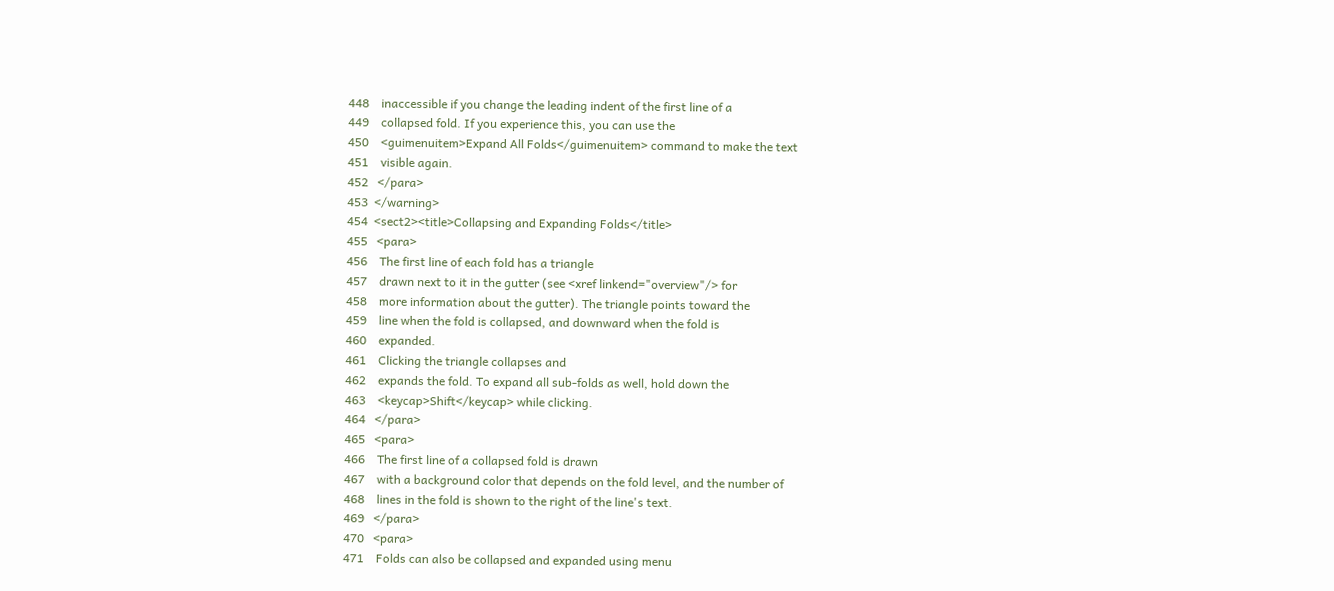448    inaccessible if you change the leading indent of the first line of a
449    collapsed fold. If you experience this, you can use the
450    <guimenuitem>Expand All Folds</guimenuitem> command to make the text
451    visible again.
452   </para>
453  </warning>
454  <sect2><title>Collapsing and Expanding Folds</title>
455   <para>
456    The first line of each fold has a triangle
457    drawn next to it in the gutter (see <xref linkend="overview"/> for
458    more information about the gutter). The triangle points toward the
459    line when the fold is collapsed, and downward when the fold is
460    expanded.
461    Clicking the triangle collapses and
462    expands the fold. To expand all sub-folds as well, hold down the
463    <keycap>Shift</keycap> while clicking.
464   </para>
465   <para>
466    The first line of a collapsed fold is drawn
467    with a background color that depends on the fold level, and the number of
468    lines in the fold is shown to the right of the line's text.
469   </para>
470   <para>
471    Folds can also be collapsed and expanded using menu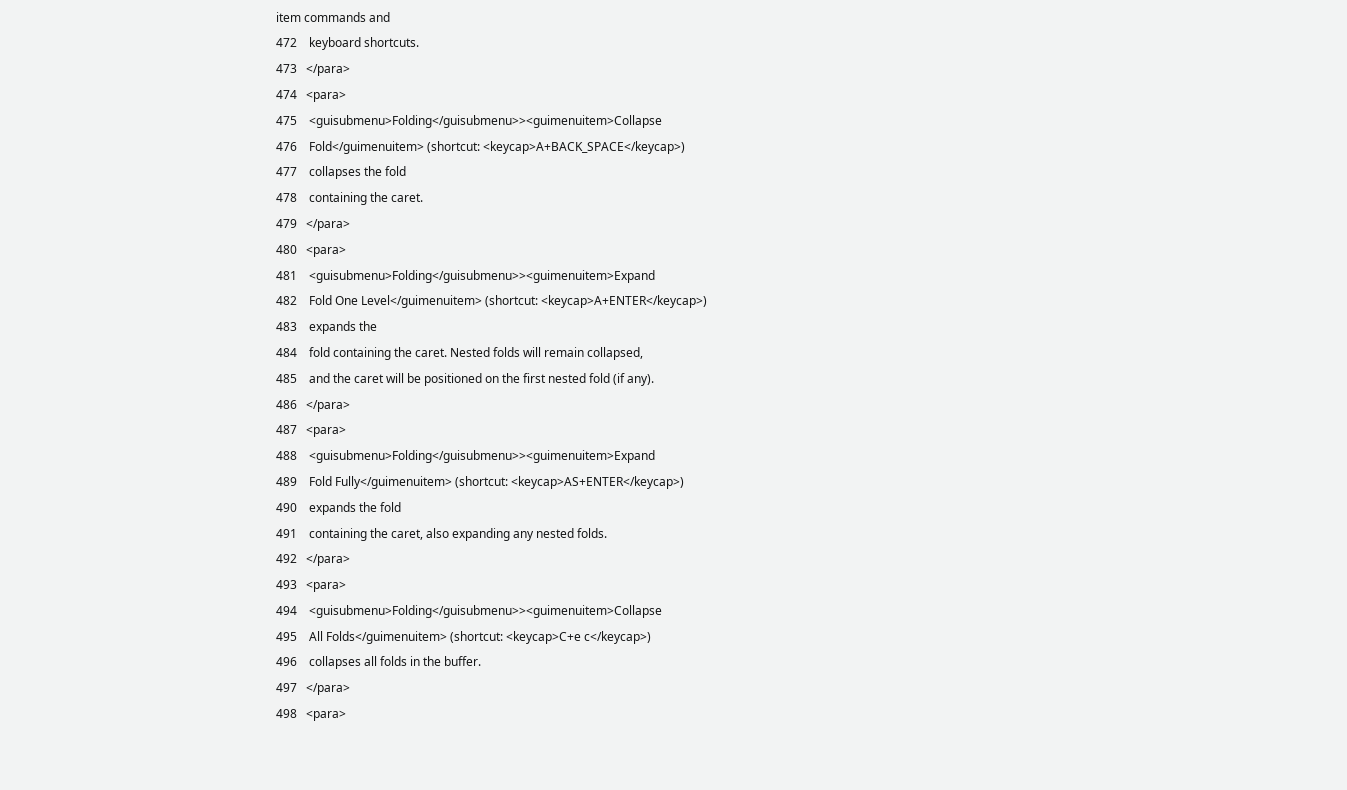item commands and
472    keyboard shortcuts.
473   </para>
474   <para>
475    <guisubmenu>Folding</guisubmenu>><guimenuitem>Collapse
476    Fold</guimenuitem> (shortcut: <keycap>A+BACK_SPACE</keycap>)
477    collapses the fold
478    containing the caret.
479   </para>
480   <para>
481    <guisubmenu>Folding</guisubmenu>><guimenuitem>Expand
482    Fold One Level</guimenuitem> (shortcut: <keycap>A+ENTER</keycap>)
483    expands the
484    fold containing the caret. Nested folds will remain collapsed,
485    and the caret will be positioned on the first nested fold (if any).
486   </para>
487   <para>
488    <guisubmenu>Folding</guisubmenu>><guimenuitem>Expand
489    Fold Fully</guimenuitem> (shortcut: <keycap>AS+ENTER</keycap>)
490    expands the fold
491    containing the caret, also expanding any nested folds.
492   </para>
493   <para>
494    <guisubmenu>Folding</guisubmenu>><guimenuitem>Collapse
495    All Folds</guimenuitem> (shortcut: <keycap>C+e c</keycap>)
496    collapses all folds in the buffer.
497   </para>
498   <para>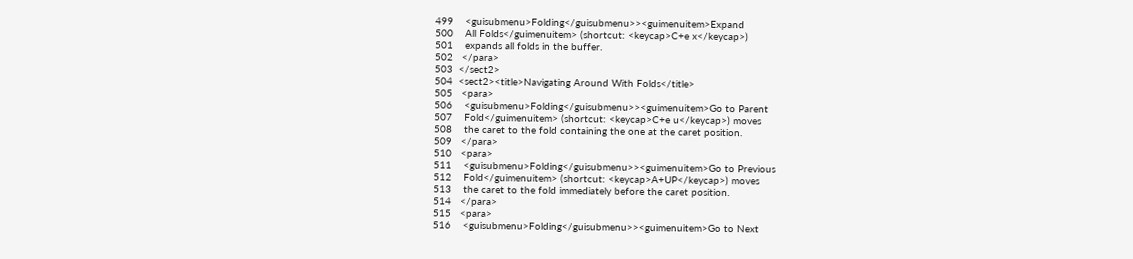499    <guisubmenu>Folding</guisubmenu>><guimenuitem>Expand
500    All Folds</guimenuitem> (shortcut: <keycap>C+e x</keycap>)
501    expands all folds in the buffer.
502   </para>
503  </sect2>
504  <sect2><title>Navigating Around With Folds</title>
505   <para>
506    <guisubmenu>Folding</guisubmenu>><guimenuitem>Go to Parent
507    Fold</guimenuitem> (shortcut: <keycap>C+e u</keycap>) moves
508    the caret to the fold containing the one at the caret position.
509   </para>
510   <para>
511    <guisubmenu>Folding</guisubmenu>><guimenuitem>Go to Previous
512    Fold</guimenuitem> (shortcut: <keycap>A+UP</keycap>) moves
513    the caret to the fold immediately before the caret position.
514   </para>
515   <para>
516    <guisubmenu>Folding</guisubmenu>><guimenuitem>Go to Next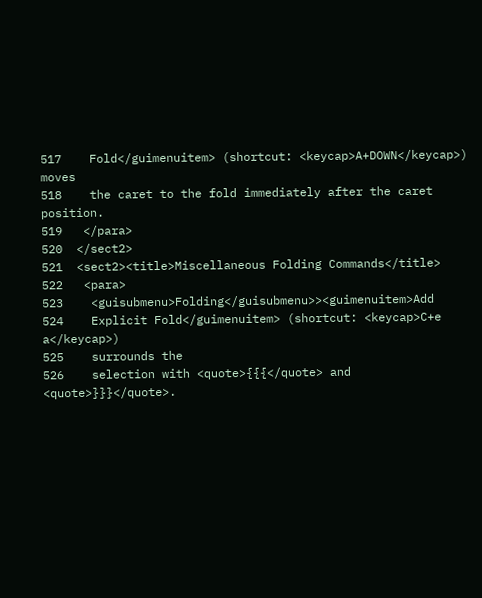517    Fold</guimenuitem> (shortcut: <keycap>A+DOWN</keycap>) moves
518    the caret to the fold immediately after the caret position.
519   </para>
520  </sect2>
521  <sect2><title>Miscellaneous Folding Commands</title>
522   <para>
523    <guisubmenu>Folding</guisubmenu>><guimenuitem>Add
524    Explicit Fold</guimenuitem> (shortcut: <keycap>C+e a</keycap>)
525    surrounds the
526    selection with <quote>{{{</quote> and <quote>}}}</quote>.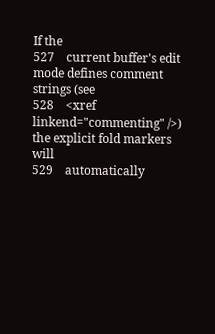If the
527    current buffer's edit mode defines comment strings (see
528    <xref linkend="commenting" />) the explicit fold markers will
529    automatically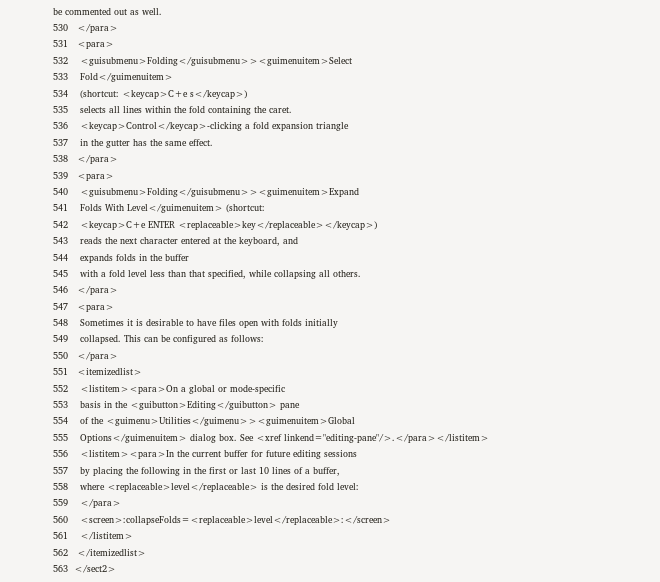be commented out as well.
530   </para>
531   <para>
532    <guisubmenu>Folding</guisubmenu>><guimenuitem>Select
533    Fold</guimenuitem>
534    (shortcut: <keycap>C+e s</keycap>)
535    selects all lines within the fold containing the caret.
536    <keycap>Control</keycap>-clicking a fold expansion triangle
537    in the gutter has the same effect.
538   </para>
539   <para>
540    <guisubmenu>Folding</guisubmenu>><guimenuitem>Expand
541    Folds With Level</guimenuitem> (shortcut:
542    <keycap>C+e ENTER <replaceable>key</replaceable></keycap>)
543    reads the next character entered at the keyboard, and
544    expands folds in the buffer
545    with a fold level less than that specified, while collapsing all others.
546   </para>
547   <para>
548    Sometimes it is desirable to have files open with folds initially
549    collapsed. This can be configured as follows:
550   </para>
551   <itemizedlist>
552    <listitem><para>On a global or mode-specific
553    basis in the <guibutton>Editing</guibutton> pane
554    of the <guimenu>Utilities</guimenu>><guimenuitem>Global
555    Options</guimenuitem> dialog box. See <xref linkend="editing-pane"/>.</para></listitem>
556    <listitem><para>In the current buffer for future editing sessions
557    by placing the following in the first or last 10 lines of a buffer,
558    where <replaceable>level</replaceable> is the desired fold level:
559    </para>
560    <screen>:collapseFolds=<replaceable>level</replaceable>:</screen>
561    </listitem>
562   </itemizedlist>
563  </sect2>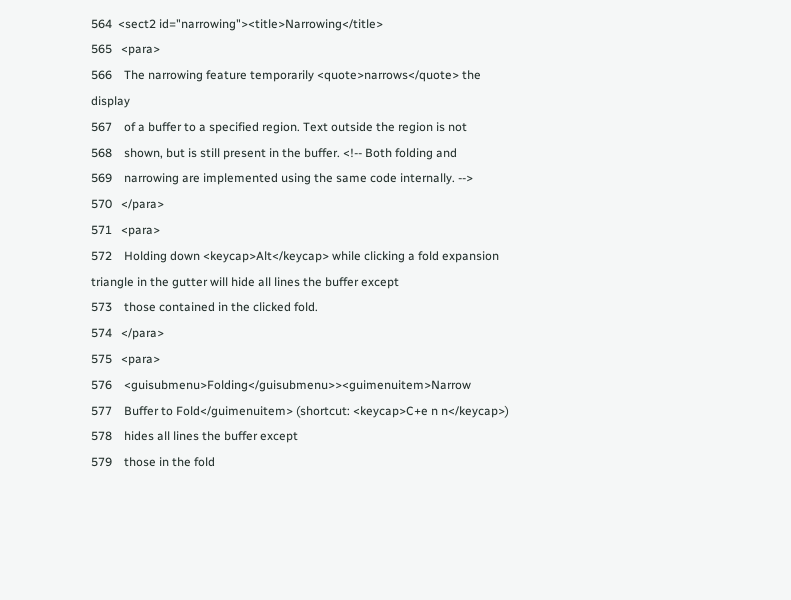564  <sect2 id="narrowing"><title>Narrowing</title>
565   <para>
566    The narrowing feature temporarily <quote>narrows</quote> the display
567    of a buffer to a specified region. Text outside the region is not
568    shown, but is still present in the buffer. <!-- Both folding and
569    narrowing are implemented using the same code internally. -->
570   </para>
571   <para>
572    Holding down <keycap>Alt</keycap> while clicking a fold expansion triangle in the gutter will hide all lines the buffer except
573    those contained in the clicked fold.
574   </para>
575   <para>
576    <guisubmenu>Folding</guisubmenu>><guimenuitem>Narrow
577    Buffer to Fold</guimenuitem> (shortcut: <keycap>C+e n n</keycap>)
578    hides all lines the buffer except
579    those in the fold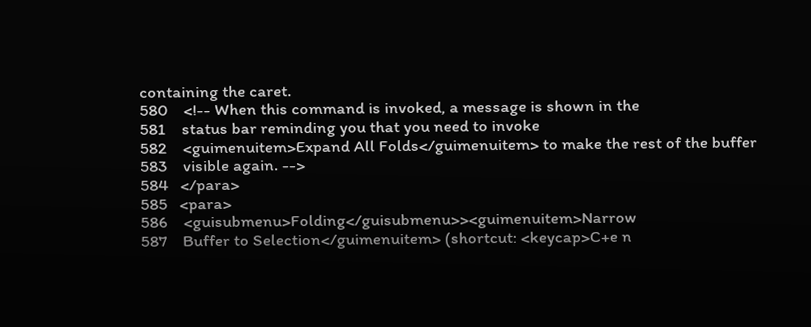containing the caret.
580    <!-- When this command is invoked, a message is shown in the
581    status bar reminding you that you need to invoke
582    <guimenuitem>Expand All Folds</guimenuitem> to make the rest of the buffer
583    visible again. -->
584   </para>
585   <para>
586    <guisubmenu>Folding</guisubmenu>><guimenuitem>Narrow
587    Buffer to Selection</guimenuitem> (shortcut: <keycap>C+e n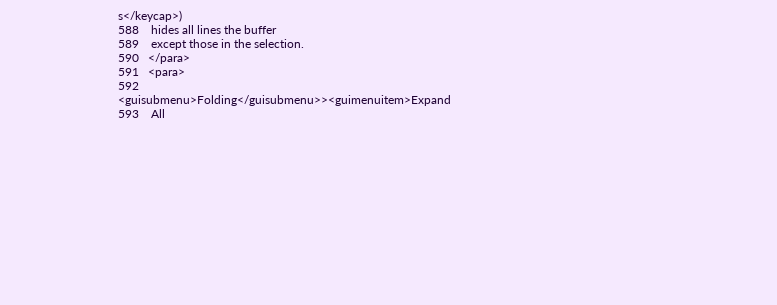s</keycap>)
588    hides all lines the buffer
589    except those in the selection.
590   </para>
591   <para>
592    <guisubmenu>Folding</guisubmenu>><guimenuitem>Expand
593    All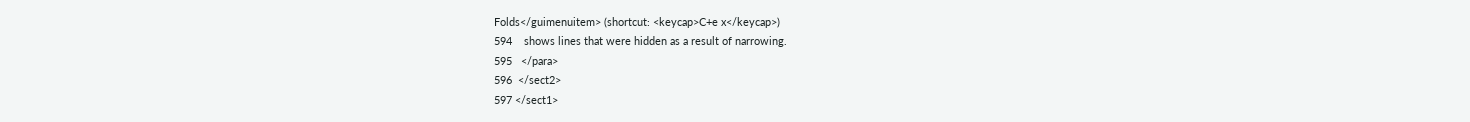Folds</guimenuitem> (shortcut: <keycap>C+e x</keycap>)
594    shows lines that were hidden as a result of narrowing.
595   </para>
596  </sect2>
597 </sect1>